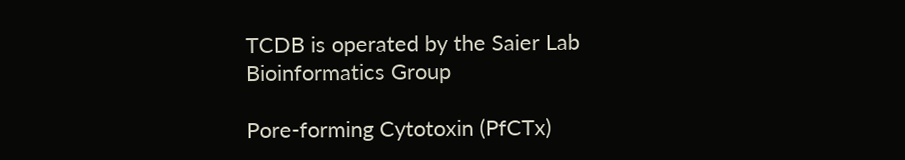TCDB is operated by the Saier Lab Bioinformatics Group

Pore-forming Cytotoxin (PfCTx)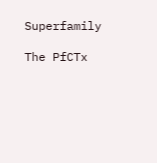Superfamily

The PfCTx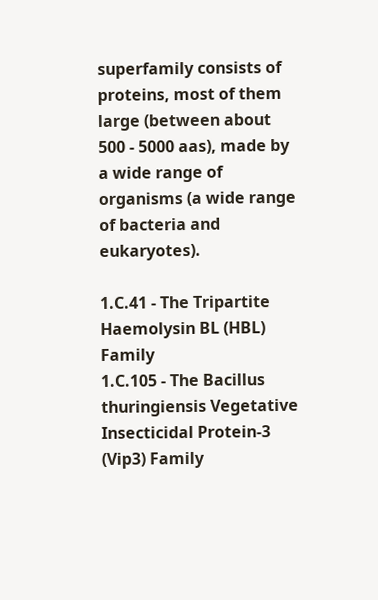superfamily consists of proteins, most of them large (between about 500 - 5000 aas), made by a wide range of organisms (a wide range of bacteria and eukaryotes).

1.C.41 - The Tripartite Haemolysin BL (HBL) Family
1.C.105 - The Bacillus thuringiensis Vegetative Insecticidal Protein-3 (Vip3) Family